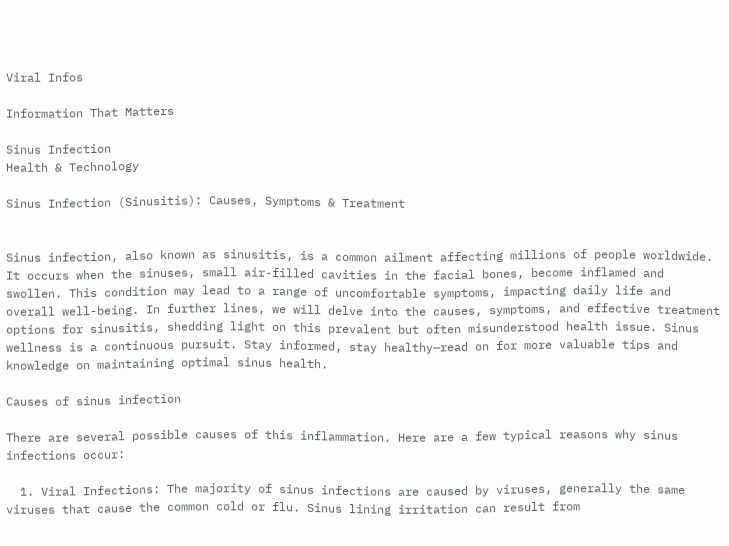Viral Infos

Information That Matters

Sinus Infection
Health & Technology

Sinus Infection (Sinusitis): Causes, Symptoms & Treatment


Sinus infection, also known as sinusitis, is a common ailment affecting millions of people worldwide. It occurs when the sinuses, small air-filled cavities in the facial bones, become inflamed and swollen. This condition may lead to a range of uncomfortable symptoms, impacting daily life and overall well-being. In further lines, we will delve into the causes, symptoms, and effective treatment options for sinusitis, shedding light on this prevalent but often misunderstood health issue. Sinus wellness is a continuous pursuit. Stay informed, stay healthy—read on for more valuable tips and knowledge on maintaining optimal sinus health.

Causes of sinus infection

There are several possible causes of this inflammation. Here are a few typical reasons why sinus infections occur:

  1. Viral Infections: The majority of sinus infections are caused by viruses, generally the same viruses that cause the common cold or flu. Sinus lining irritation can result from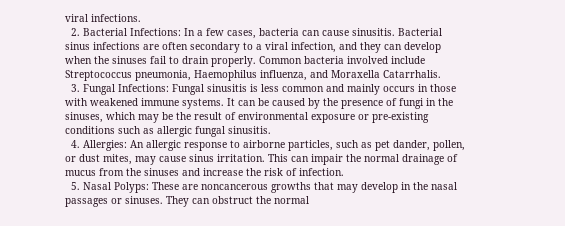viral infections.
  2. Bacterial Infections: In a few cases, bacteria can cause sinusitis. Bacterial sinus infections are often secondary to a viral infection, and they can develop when the sinuses fail to drain properly. Common bacteria involved include Streptococcus pneumonia, Haemophilus influenza, and Moraxella Catarrhalis.
  3. Fungal Infections: Fungal sinusitis is less common and mainly occurs in those with weakened immune systems. It can be caused by the presence of fungi in the sinuses, which may be the result of environmental exposure or pre-existing conditions such as allergic fungal sinusitis.
  4. Allergies: An allergic response to airborne particles, such as pet dander, pollen, or dust mites, may cause sinus irritation. This can impair the normal drainage of mucus from the sinuses and increase the risk of infection.
  5. Nasal Polyps: These are noncancerous growths that may develop in the nasal passages or sinuses. They can obstruct the normal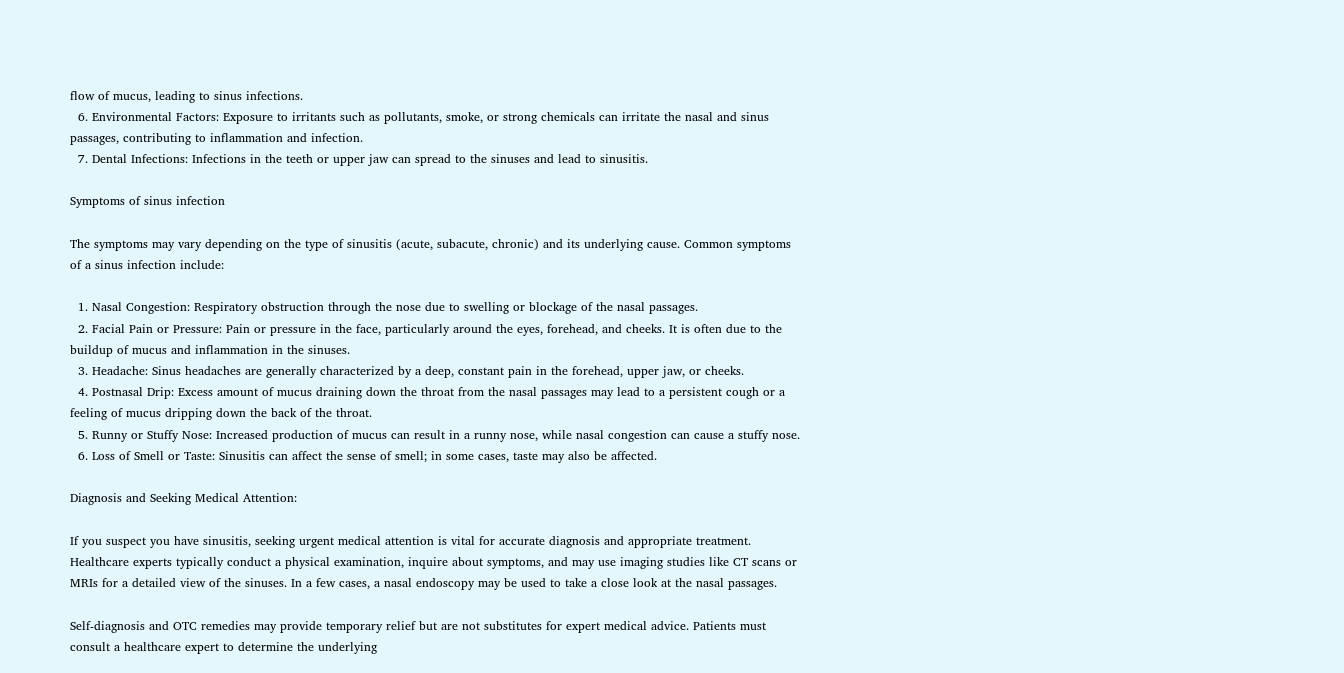flow of mucus, leading to sinus infections.
  6. Environmental Factors: Exposure to irritants such as pollutants, smoke, or strong chemicals can irritate the nasal and sinus passages, contributing to inflammation and infection.
  7. Dental Infections: Infections in the teeth or upper jaw can spread to the sinuses and lead to sinusitis.

Symptoms of sinus infection

The symptoms may vary depending on the type of sinusitis (acute, subacute, chronic) and its underlying cause. Common symptoms of a sinus infection include:

  1. Nasal Congestion: Respiratory obstruction through the nose due to swelling or blockage of the nasal passages.
  2. Facial Pain or Pressure: Pain or pressure in the face, particularly around the eyes, forehead, and cheeks. It is often due to the buildup of mucus and inflammation in the sinuses.
  3. Headache: Sinus headaches are generally characterized by a deep, constant pain in the forehead, upper jaw, or cheeks.
  4. Postnasal Drip: Excess amount of mucus draining down the throat from the nasal passages may lead to a persistent cough or a feeling of mucus dripping down the back of the throat.
  5. Runny or Stuffy Nose: Increased production of mucus can result in a runny nose, while nasal congestion can cause a stuffy nose.
  6. Loss of Smell or Taste: Sinusitis can affect the sense of smell; in some cases, taste may also be affected.

Diagnosis and Seeking Medical Attention:

If you suspect you have sinusitis, seeking urgent medical attention is vital for accurate diagnosis and appropriate treatment. Healthcare experts typically conduct a physical examination, inquire about symptoms, and may use imaging studies like CT scans or MRIs for a detailed view of the sinuses. In a few cases, a nasal endoscopy may be used to take a close look at the nasal passages.

Self-diagnosis and OTC remedies may provide temporary relief but are not substitutes for expert medical advice. Patients must consult a healthcare expert to determine the underlying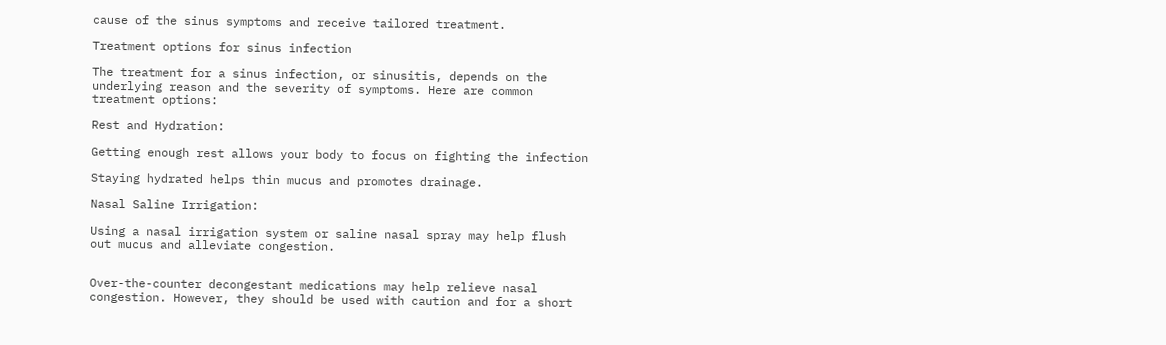cause of the sinus symptoms and receive tailored treatment.

Treatment options for sinus infection

The treatment for a sinus infection, or sinusitis, depends on the underlying reason and the severity of symptoms. Here are common treatment options:

Rest and Hydration:

Getting enough rest allows your body to focus on fighting the infection

Staying hydrated helps thin mucus and promotes drainage.

Nasal Saline Irrigation:

Using a nasal irrigation system or saline nasal spray may help flush out mucus and alleviate congestion.


Over-the-counter decongestant medications may help relieve nasal congestion. However, they should be used with caution and for a short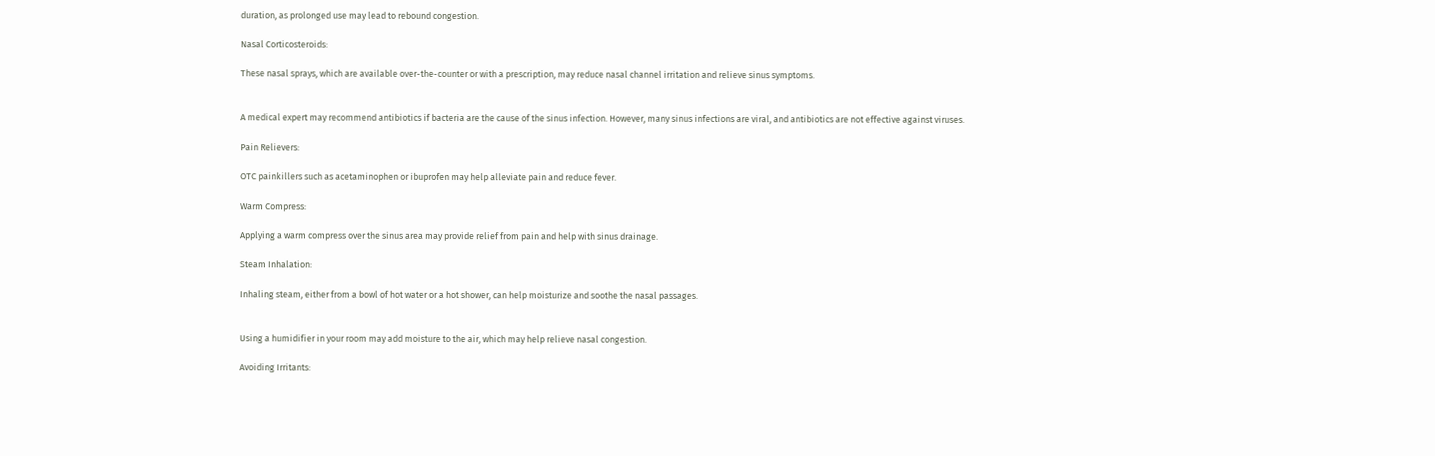duration, as prolonged use may lead to rebound congestion.

Nasal Corticosteroids:

These nasal sprays, which are available over-the-counter or with a prescription, may reduce nasal channel irritation and relieve sinus symptoms.


A medical expert may recommend antibiotics if bacteria are the cause of the sinus infection. However, many sinus infections are viral, and antibiotics are not effective against viruses.

Pain Relievers:

OTC painkillers such as acetaminophen or ibuprofen may help alleviate pain and reduce fever.

Warm Compress:

Applying a warm compress over the sinus area may provide relief from pain and help with sinus drainage.

Steam Inhalation:

Inhaling steam, either from a bowl of hot water or a hot shower, can help moisturize and soothe the nasal passages.


Using a humidifier in your room may add moisture to the air, which may help relieve nasal congestion.

Avoiding Irritants: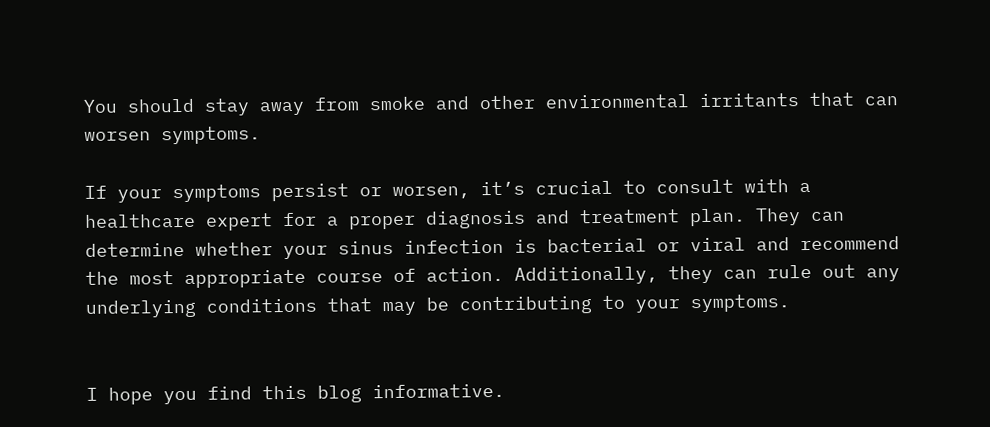You should stay away from smoke and other environmental irritants that can worsen symptoms.

If your symptoms persist or worsen, it’s crucial to consult with a healthcare expert for a proper diagnosis and treatment plan. They can determine whether your sinus infection is bacterial or viral and recommend the most appropriate course of action. Additionally, they can rule out any underlying conditions that may be contributing to your symptoms.


I hope you find this blog informative.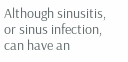Although sinusitis, or sinus infection, can have an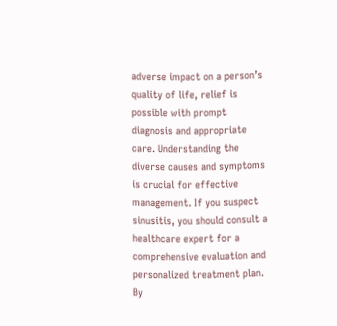adverse impact on a person’s quality of life, relief is possible with prompt diagnosis and appropriate care. Understanding the diverse causes and symptoms is crucial for effective management. If you suspect sinusitis, you should consult a healthcare expert for a comprehensive evaluation and personalized treatment plan. By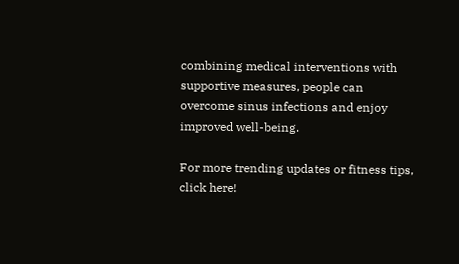combining medical interventions with supportive measures, people can overcome sinus infections and enjoy improved well-being.

For more trending updates or fitness tips, click here!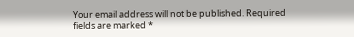Your email address will not be published. Required fields are marked *